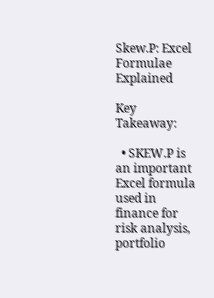Skew.P: Excel Formulae Explained

Key Takeaway:

  • SKEW.P is an important Excel formula used in finance for risk analysis, portfolio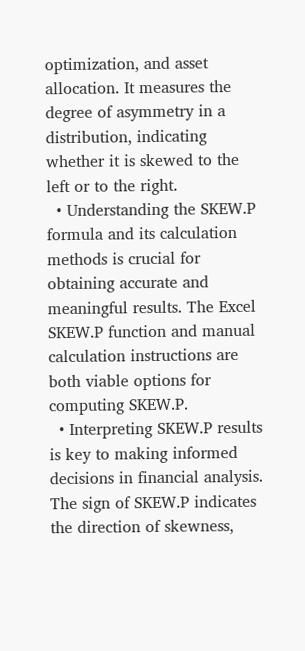optimization, and asset allocation. It measures the degree of asymmetry in a distribution, indicating whether it is skewed to the left or to the right.
  • Understanding the SKEW.P formula and its calculation methods is crucial for obtaining accurate and meaningful results. The Excel SKEW.P function and manual calculation instructions are both viable options for computing SKEW.P.
  • Interpreting SKEW.P results is key to making informed decisions in financial analysis. The sign of SKEW.P indicates the direction of skewness,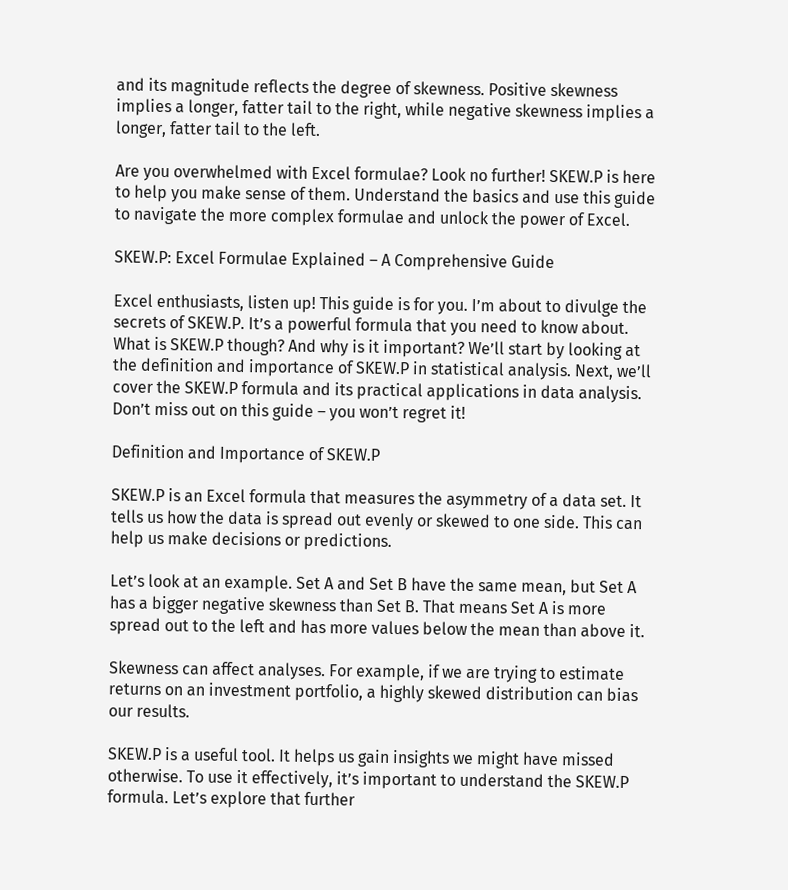and its magnitude reflects the degree of skewness. Positive skewness implies a longer, fatter tail to the right, while negative skewness implies a longer, fatter tail to the left.

Are you overwhelmed with Excel formulae? Look no further! SKEW.P is here to help you make sense of them. Understand the basics and use this guide to navigate the more complex formulae and unlock the power of Excel.

SKEW.P: Excel Formulae Explained – A Comprehensive Guide

Excel enthusiasts, listen up! This guide is for you. I’m about to divulge the secrets of SKEW.P. It’s a powerful formula that you need to know about. What is SKEW.P though? And why is it important? We’ll start by looking at the definition and importance of SKEW.P in statistical analysis. Next, we’ll cover the SKEW.P formula and its practical applications in data analysis. Don’t miss out on this guide – you won’t regret it!

Definition and Importance of SKEW.P

SKEW.P is an Excel formula that measures the asymmetry of a data set. It tells us how the data is spread out evenly or skewed to one side. This can help us make decisions or predictions.

Let’s look at an example. Set A and Set B have the same mean, but Set A has a bigger negative skewness than Set B. That means Set A is more spread out to the left and has more values below the mean than above it.

Skewness can affect analyses. For example, if we are trying to estimate returns on an investment portfolio, a highly skewed distribution can bias our results.

SKEW.P is a useful tool. It helps us gain insights we might have missed otherwise. To use it effectively, it’s important to understand the SKEW.P formula. Let’s explore that further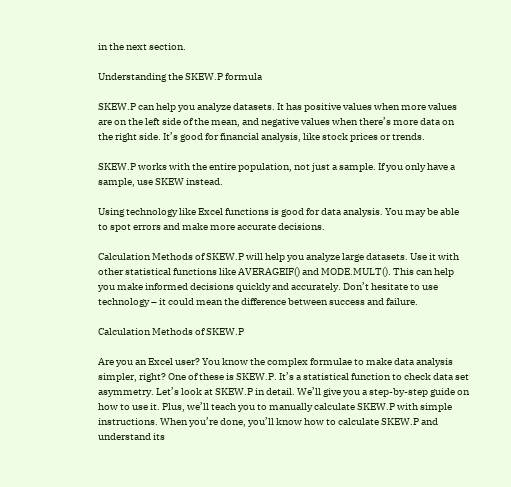in the next section.

Understanding the SKEW.P formula

SKEW.P can help you analyze datasets. It has positive values when more values are on the left side of the mean, and negative values when there’s more data on the right side. It’s good for financial analysis, like stock prices or trends.

SKEW.P works with the entire population, not just a sample. If you only have a sample, use SKEW instead.

Using technology like Excel functions is good for data analysis. You may be able to spot errors and make more accurate decisions.

Calculation Methods of SKEW.P will help you analyze large datasets. Use it with other statistical functions like AVERAGEIF() and MODE.MULT(). This can help you make informed decisions quickly and accurately. Don’t hesitate to use technology – it could mean the difference between success and failure.

Calculation Methods of SKEW.P

Are you an Excel user? You know the complex formulae to make data analysis simpler, right? One of these is SKEW.P. It’s a statistical function to check data set asymmetry. Let’s look at SKEW.P in detail. We’ll give you a step-by-step guide on how to use it. Plus, we’ll teach you to manually calculate SKEW.P with simple instructions. When you’re done, you’ll know how to calculate SKEW.P and understand its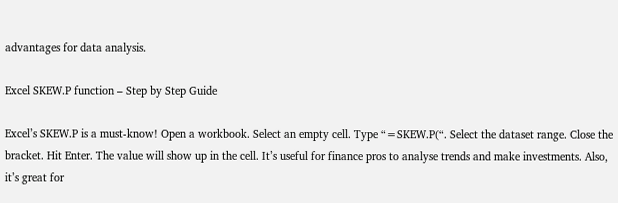advantages for data analysis.

Excel SKEW.P function – Step by Step Guide

Excel’s SKEW.P is a must-know! Open a workbook. Select an empty cell. Type “=SKEW.P(“. Select the dataset range. Close the bracket. Hit Enter. The value will show up in the cell. It’s useful for finance pros to analyse trends and make investments. Also, it’s great for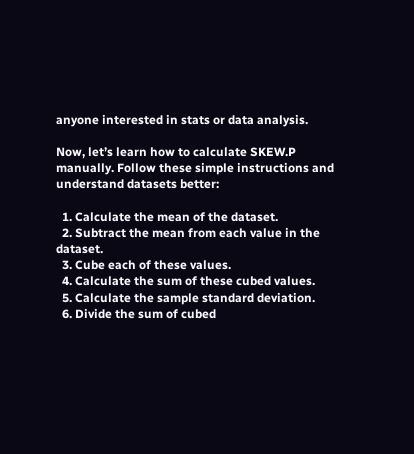anyone interested in stats or data analysis.

Now, let’s learn how to calculate SKEW.P manually. Follow these simple instructions and understand datasets better:

  1. Calculate the mean of the dataset.
  2. Subtract the mean from each value in the dataset.
  3. Cube each of these values.
  4. Calculate the sum of these cubed values.
  5. Calculate the sample standard deviation.
  6. Divide the sum of cubed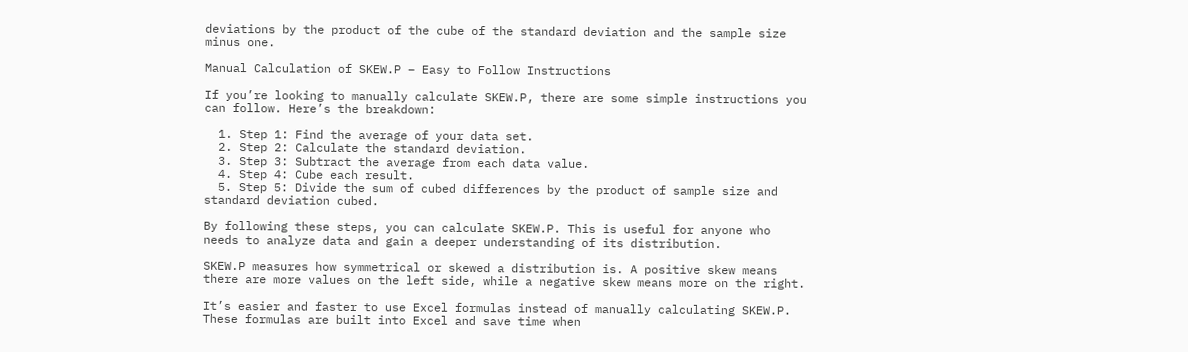deviations by the product of the cube of the standard deviation and the sample size minus one.

Manual Calculation of SKEW.P – Easy to Follow Instructions

If you’re looking to manually calculate SKEW.P, there are some simple instructions you can follow. Here’s the breakdown:

  1. Step 1: Find the average of your data set.
  2. Step 2: Calculate the standard deviation.
  3. Step 3: Subtract the average from each data value.
  4. Step 4: Cube each result.
  5. Step 5: Divide the sum of cubed differences by the product of sample size and standard deviation cubed.

By following these steps, you can calculate SKEW.P. This is useful for anyone who needs to analyze data and gain a deeper understanding of its distribution.

SKEW.P measures how symmetrical or skewed a distribution is. A positive skew means there are more values on the left side, while a negative skew means more on the right.

It’s easier and faster to use Excel formulas instead of manually calculating SKEW.P. These formulas are built into Excel and save time when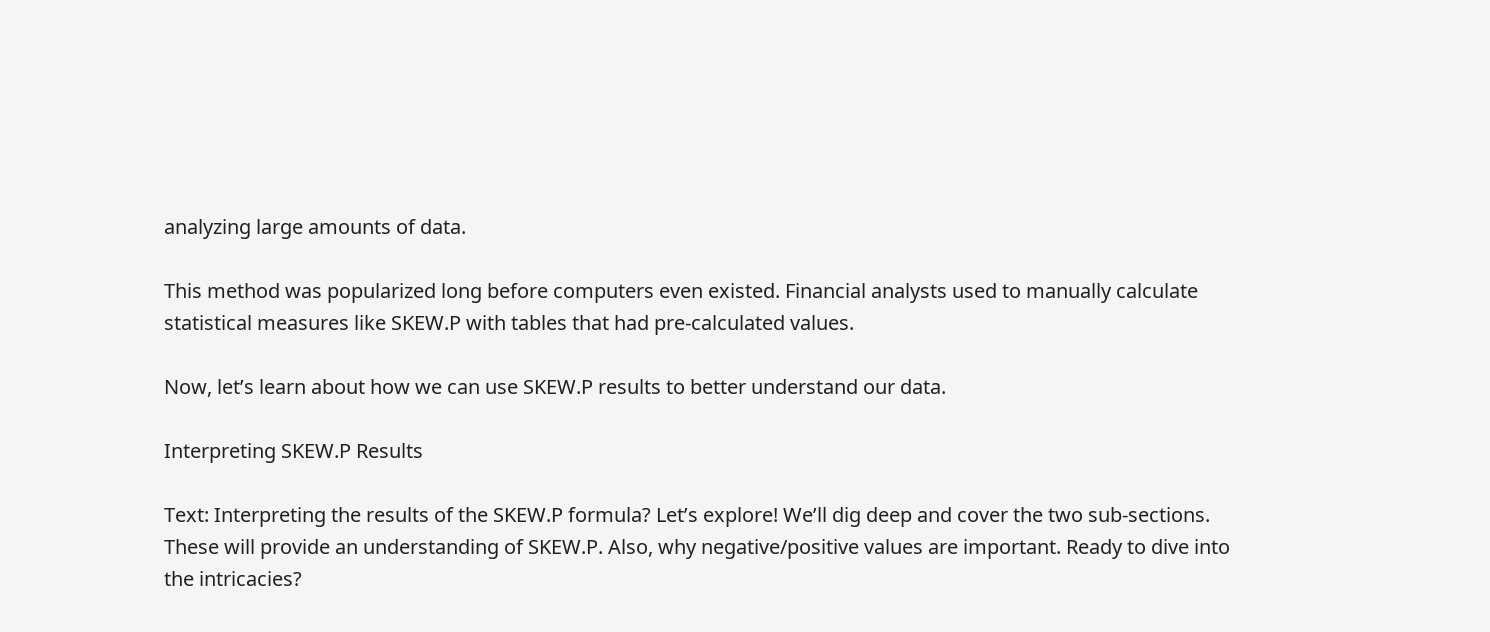analyzing large amounts of data.

This method was popularized long before computers even existed. Financial analysts used to manually calculate statistical measures like SKEW.P with tables that had pre-calculated values.

Now, let’s learn about how we can use SKEW.P results to better understand our data.

Interpreting SKEW.P Results

Text: Interpreting the results of the SKEW.P formula? Let’s explore! We’ll dig deep and cover the two sub-sections. These will provide an understanding of SKEW.P. Also, why negative/positive values are important. Ready to dive into the intricacies?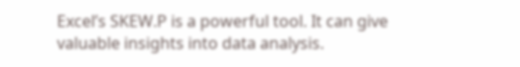Excel’s SKEW.P is a powerful tool. It can give valuable insights into data analysis.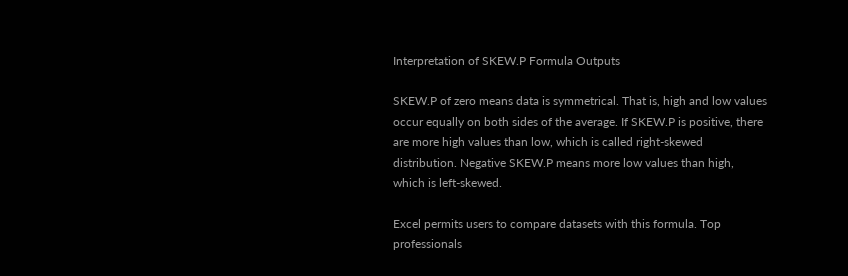Interpretation of SKEW.P Formula Outputs

SKEW.P of zero means data is symmetrical. That is, high and low values occur equally on both sides of the average. If SKEW.P is positive, there are more high values than low, which is called right-skewed distribution. Negative SKEW.P means more low values than high, which is left-skewed.

Excel permits users to compare datasets with this formula. Top professionals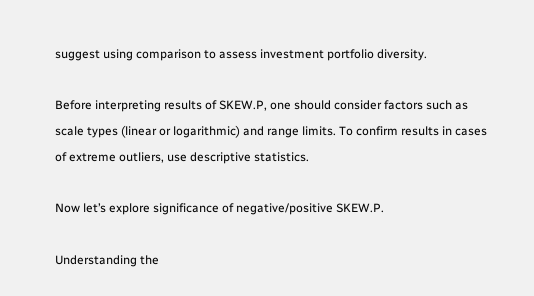suggest using comparison to assess investment portfolio diversity.

Before interpreting results of SKEW.P, one should consider factors such as scale types (linear or logarithmic) and range limits. To confirm results in cases of extreme outliers, use descriptive statistics.

Now let’s explore significance of negative/positive SKEW.P.

Understanding the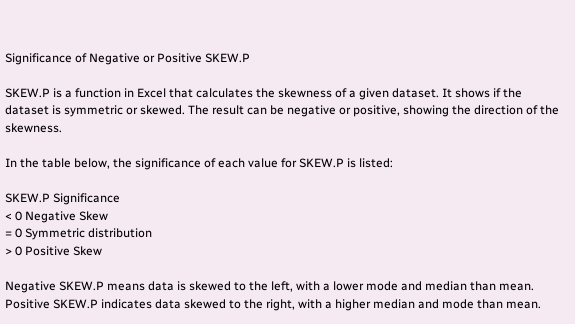Significance of Negative or Positive SKEW.P

SKEW.P is a function in Excel that calculates the skewness of a given dataset. It shows if the dataset is symmetric or skewed. The result can be negative or positive, showing the direction of the skewness.

In the table below, the significance of each value for SKEW.P is listed:

SKEW.P Significance
< 0 Negative Skew
= 0 Symmetric distribution
> 0 Positive Skew

Negative SKEW.P means data is skewed to the left, with a lower mode and median than mean. Positive SKEW.P indicates data skewed to the right, with a higher median and mode than mean.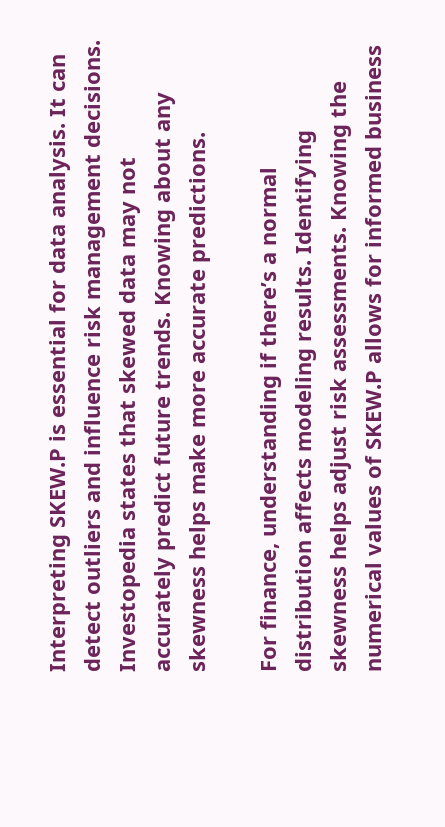Interpreting SKEW.P is essential for data analysis. It can detect outliers and influence risk management decisions. Investopedia states that skewed data may not accurately predict future trends. Knowing about any skewness helps make more accurate predictions.

For finance, understanding if there’s a normal distribution affects modeling results. Identifying skewness helps adjust risk assessments. Knowing the numerical values of SKEW.P allows for informed business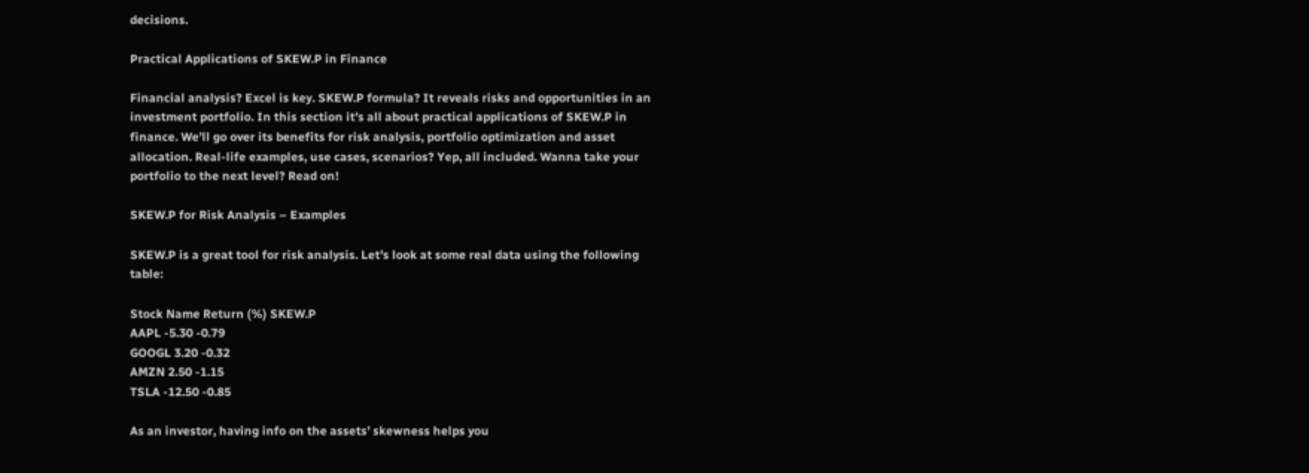decisions.

Practical Applications of SKEW.P in Finance

Financial analysis? Excel is key. SKEW.P formula? It reveals risks and opportunities in an investment portfolio. In this section it’s all about practical applications of SKEW.P in finance. We’ll go over its benefits for risk analysis, portfolio optimization and asset allocation. Real-life examples, use cases, scenarios? Yep, all included. Wanna take your portfolio to the next level? Read on!

SKEW.P for Risk Analysis – Examples

SKEW.P is a great tool for risk analysis. Let’s look at some real data using the following table:

Stock Name Return (%) SKEW.P
AAPL -5.30 -0.79
GOOGL 3.20 -0.32
AMZN 2.50 -1.15
TSLA -12.50 -0.85

As an investor, having info on the assets’ skewness helps you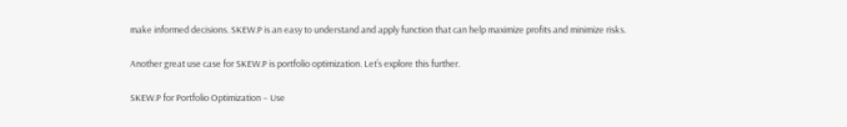make informed decisions. SKEW.P is an easy to understand and apply function that can help maximize profits and minimize risks.

Another great use case for SKEW.P is portfolio optimization. Let’s explore this further.

SKEW.P for Portfolio Optimization – Use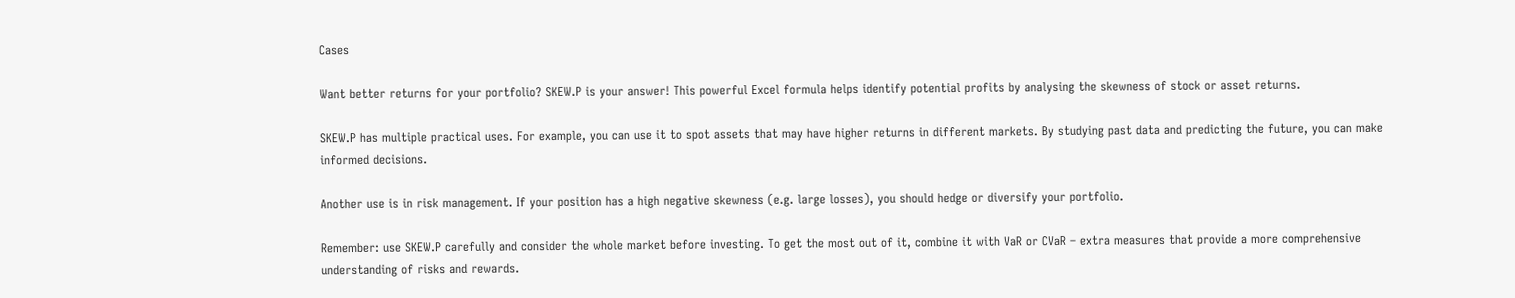Cases

Want better returns for your portfolio? SKEW.P is your answer! This powerful Excel formula helps identify potential profits by analysing the skewness of stock or asset returns.

SKEW.P has multiple practical uses. For example, you can use it to spot assets that may have higher returns in different markets. By studying past data and predicting the future, you can make informed decisions.

Another use is in risk management. If your position has a high negative skewness (e.g. large losses), you should hedge or diversify your portfolio.

Remember: use SKEW.P carefully and consider the whole market before investing. To get the most out of it, combine it with VaR or CVaR – extra measures that provide a more comprehensive understanding of risks and rewards.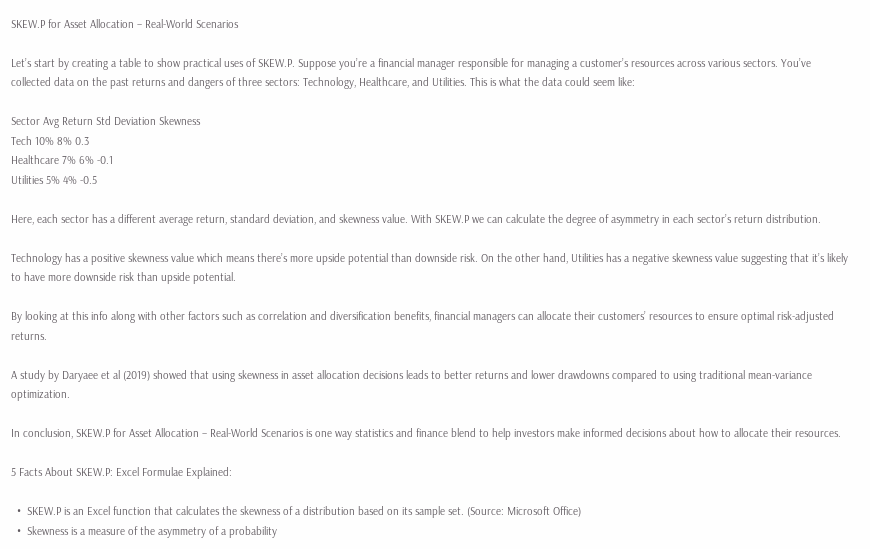SKEW.P for Asset Allocation – Real-World Scenarios

Let’s start by creating a table to show practical uses of SKEW.P. Suppose you’re a financial manager responsible for managing a customer’s resources across various sectors. You’ve collected data on the past returns and dangers of three sectors: Technology, Healthcare, and Utilities. This is what the data could seem like:

Sector Avg Return Std Deviation Skewness
Tech 10% 8% 0.3
Healthcare 7% 6% -0.1
Utilities 5% 4% -0.5

Here, each sector has a different average return, standard deviation, and skewness value. With SKEW.P we can calculate the degree of asymmetry in each sector’s return distribution.

Technology has a positive skewness value which means there’s more upside potential than downside risk. On the other hand, Utilities has a negative skewness value suggesting that it’s likely to have more downside risk than upside potential.

By looking at this info along with other factors such as correlation and diversification benefits, financial managers can allocate their customers’ resources to ensure optimal risk-adjusted returns.

A study by Daryaee et al (2019) showed that using skewness in asset allocation decisions leads to better returns and lower drawdowns compared to using traditional mean-variance optimization.

In conclusion, SKEW.P for Asset Allocation – Real-World Scenarios is one way statistics and finance blend to help investors make informed decisions about how to allocate their resources.

5 Facts About SKEW.P: Excel Formulae Explained:

  •  SKEW.P is an Excel function that calculates the skewness of a distribution based on its sample set. (Source: Microsoft Office)
  •  Skewness is a measure of the asymmetry of a probability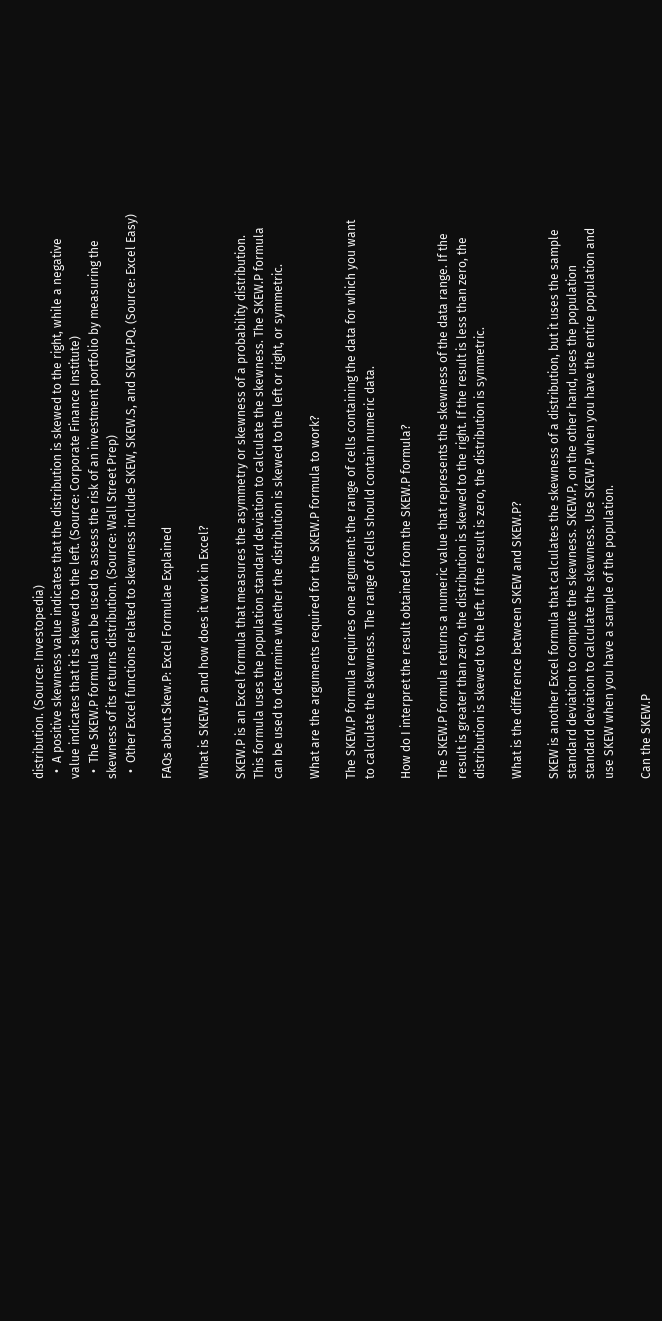distribution. (Source: Investopedia)
  •  A positive skewness value indicates that the distribution is skewed to the right, while a negative value indicates that it is skewed to the left. (Source: Corporate Finance Institute)
  •  The SKEW.P formula can be used to assess the risk of an investment portfolio by measuring the skewness of its returns distribution. (Source: Wall Street Prep)
  •  Other Excel functions related to skewness include SKEW, SKEW.S, and SKEW.PQ. (Source: Excel Easy)

FAQs about Skew.P: Excel Formulae Explained

What is SKEW.P and how does it work in Excel?

SKEW.P is an Excel formula that measures the asymmetry or skewness of a probability distribution. This formula uses the population standard deviation to calculate the skewness. The SKEW.P formula can be used to determine whether the distribution is skewed to the left or right, or symmetric.

What are the arguments required for the SKEW.P formula to work?

The SKEW.P formula requires one argument: the range of cells containing the data for which you want to calculate the skewness. The range of cells should contain numeric data.

How do I interpret the result obtained from the SKEW.P formula?

The SKEW.P formula returns a numeric value that represents the skewness of the data range. If the result is greater than zero, the distribution is skewed to the right. If the result is less than zero, the distribution is skewed to the left. If the result is zero, the distribution is symmetric.

What is the difference between SKEW and SKEW.P?

SKEW is another Excel formula that calculates the skewness of a distribution, but it uses the sample standard deviation to compute the skewness. SKEW.P, on the other hand, uses the population standard deviation to calculate the skewness. Use SKEW.P when you have the entire population and use SKEW when you have a sample of the population.

Can the SKEW.P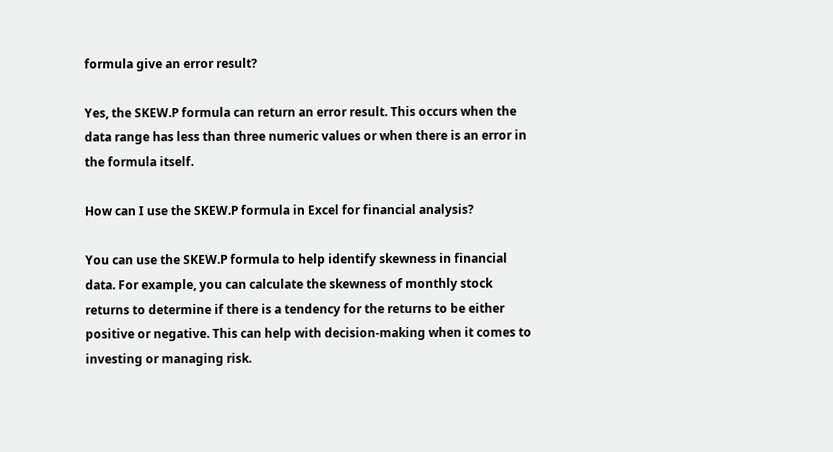formula give an error result?

Yes, the SKEW.P formula can return an error result. This occurs when the data range has less than three numeric values or when there is an error in the formula itself.

How can I use the SKEW.P formula in Excel for financial analysis?

You can use the SKEW.P formula to help identify skewness in financial data. For example, you can calculate the skewness of monthly stock returns to determine if there is a tendency for the returns to be either positive or negative. This can help with decision-making when it comes to investing or managing risk.